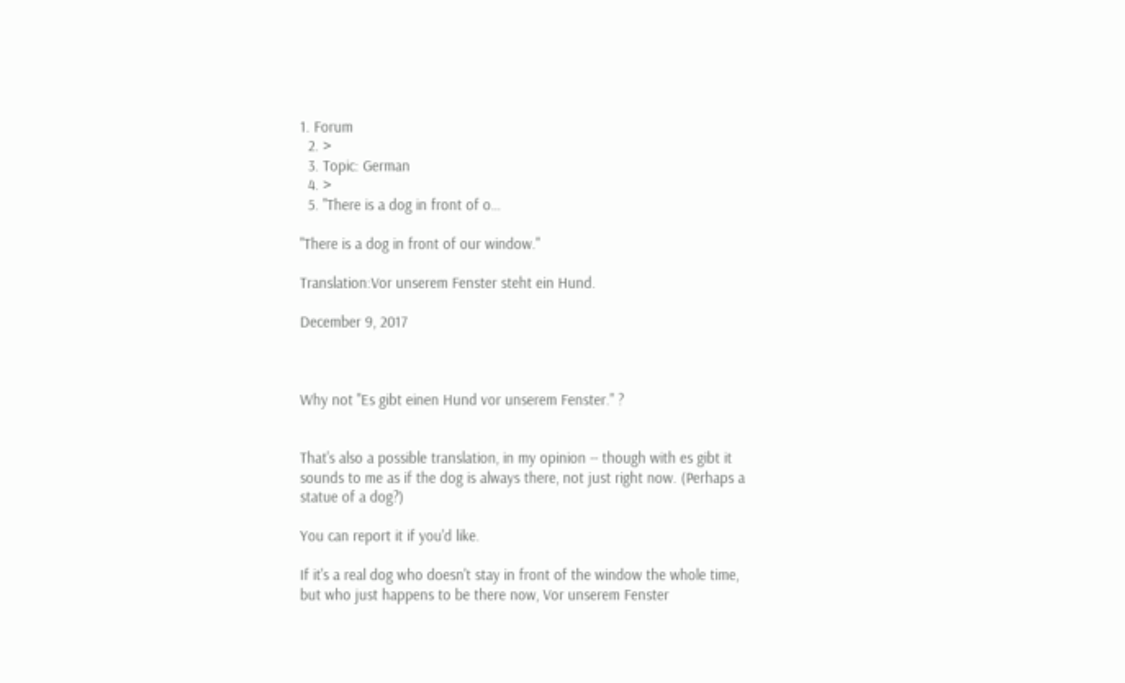1. Forum
  2. >
  3. Topic: German
  4. >
  5. "There is a dog in front of o…

"There is a dog in front of our window."

Translation:Vor unserem Fenster steht ein Hund.

December 9, 2017



Why not ''Es gibt einen Hund vor unserem Fenster." ?


That's also a possible translation, in my opinion -- though with es gibt it sounds to me as if the dog is always there, not just right now. (Perhaps a statue of a dog?)

You can report it if you'd like.

If it's a real dog who doesn't stay in front of the window the whole time, but who just happens to be there now, Vor unserem Fenster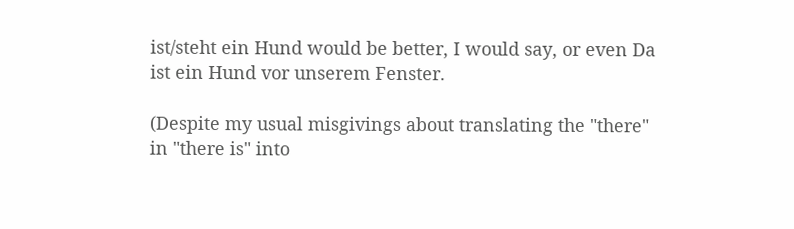ist/steht ein Hund would be better, I would say, or even Da ist ein Hund vor unserem Fenster.

(Despite my usual misgivings about translating the "there" in "there is" into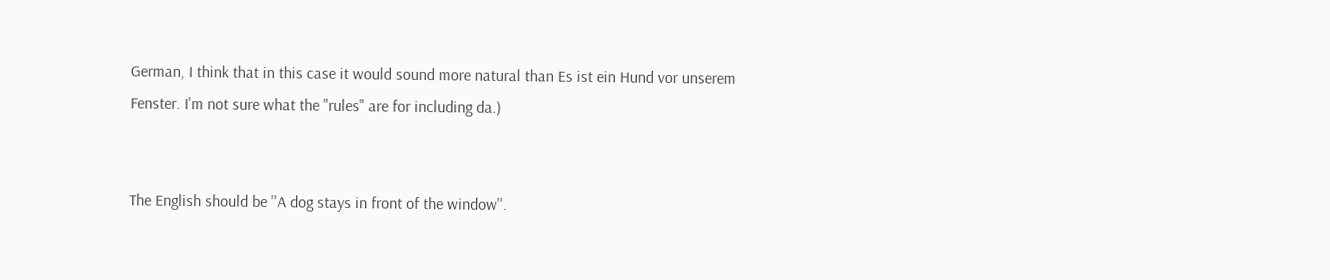German, I think that in this case it would sound more natural than Es ist ein Hund vor unserem Fenster. I'm not sure what the "rules" are for including da.)


The English should be ''A dog stays in front of the window''.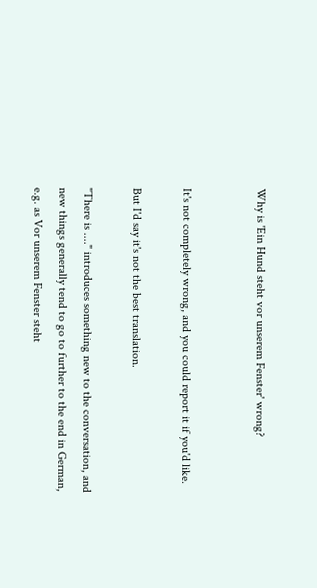Why is 'Ein Hund steht vor unserem Fenster' wrong?


It's not completely wrong, and you could report it if you'd like.

But I'd say it's not the best translation.

"There is ...." introduces something new to the conversation, and new things generally tend to go to further to the end in German, e.g. as Vor unserem Fenster steht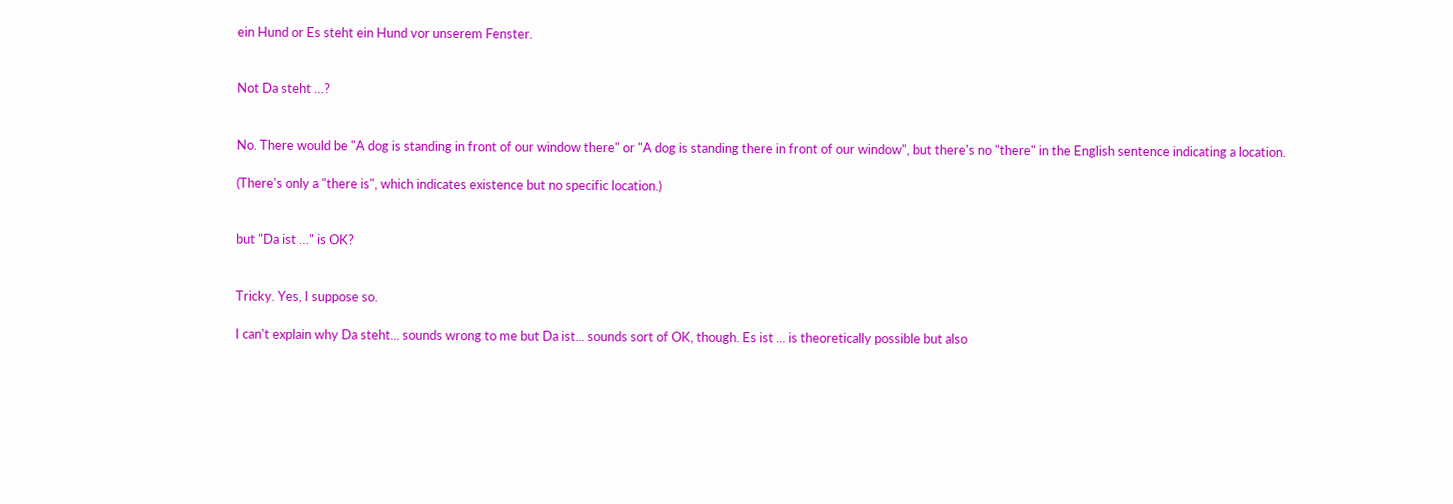ein Hund or Es steht ein Hund vor unserem Fenster.


Not Da steht …?


No. There would be "A dog is standing in front of our window there" or "A dog is standing there in front of our window", but there's no "there" in the English sentence indicating a location.

(There's only a "there is", which indicates existence but no specific location.)


but "Da ist …" is OK?


Tricky. Yes, I suppose so.

I can't explain why Da steht... sounds wrong to me but Da ist... sounds sort of OK, though. Es ist ... is theoretically possible but also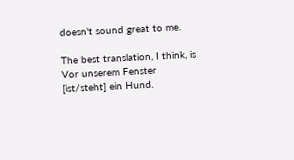doesn't sound great to me.

The best translation, I think, is Vor unserem Fenster [ist/steht] ein Hund.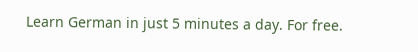Learn German in just 5 minutes a day. For free.